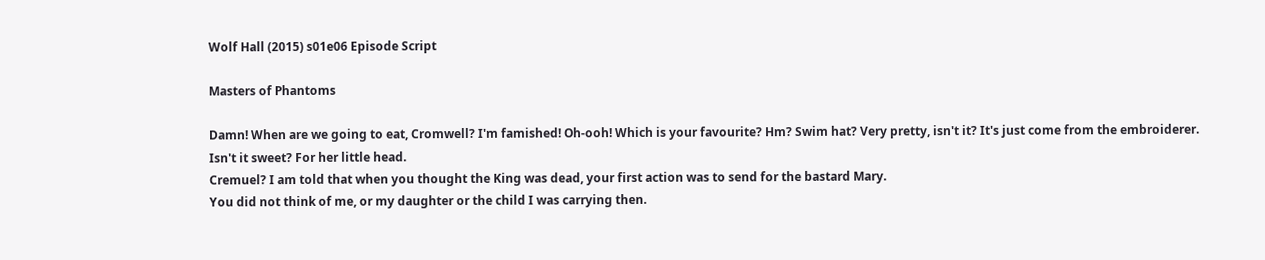Wolf Hall (2015) s01e06 Episode Script

Masters of Phantoms

Damn! When are we going to eat, Cromwell? I'm famished! Oh-ooh! Which is your favourite? Hm? Swim hat? Very pretty, isn't it? It's just come from the embroiderer.
Isn't it sweet? For her little head.
Cremuel? I am told that when you thought the King was dead, your first action was to send for the bastard Mary.
You did not think of me, or my daughter or the child I was carrying then.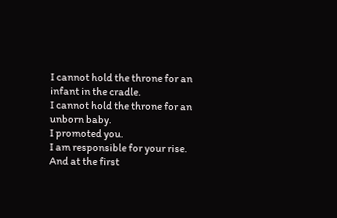I cannot hold the throne for an infant in the cradle.
I cannot hold the throne for an unborn baby.
I promoted you.
I am responsible for your rise.
And at the first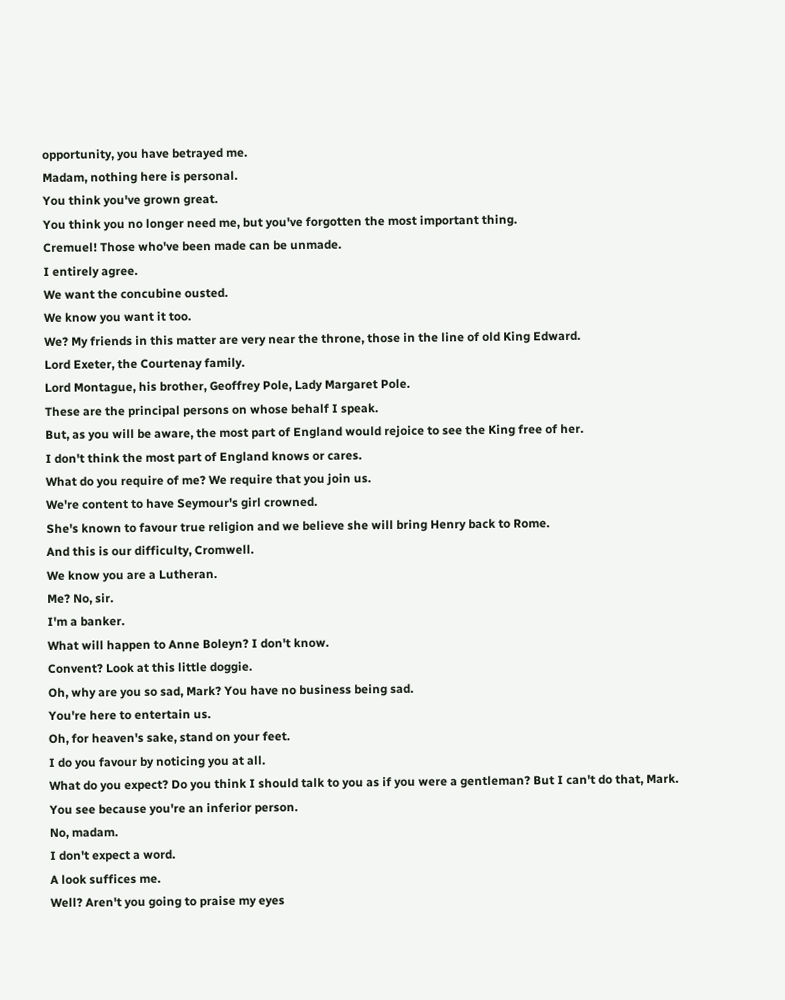opportunity, you have betrayed me.
Madam, nothing here is personal.
You think you've grown great.
You think you no longer need me, but you've forgotten the most important thing.
Cremuel! Those who've been made can be unmade.
I entirely agree.
We want the concubine ousted.
We know you want it too.
We? My friends in this matter are very near the throne, those in the line of old King Edward.
Lord Exeter, the Courtenay family.
Lord Montague, his brother, Geoffrey Pole, Lady Margaret Pole.
These are the principal persons on whose behalf I speak.
But, as you will be aware, the most part of England would rejoice to see the King free of her.
I don't think the most part of England knows or cares.
What do you require of me? We require that you join us.
We're content to have Seymour's girl crowned.
She's known to favour true religion and we believe she will bring Henry back to Rome.
And this is our difficulty, Cromwell.
We know you are a Lutheran.
Me? No, sir.
I'm a banker.
What will happen to Anne Boleyn? I don't know.
Convent? Look at this little doggie.
Oh, why are you so sad, Mark? You have no business being sad.
You're here to entertain us.
Oh, for heaven's sake, stand on your feet.
I do you favour by noticing you at all.
What do you expect? Do you think I should talk to you as if you were a gentleman? But I can't do that, Mark.
You see because you're an inferior person.
No, madam.
I don't expect a word.
A look suffices me.
Well? Aren't you going to praise my eyes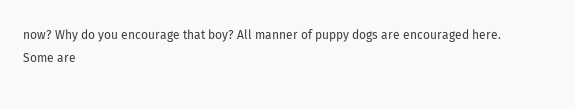now? Why do you encourage that boy? All manner of puppy dogs are encouraged here.
Some are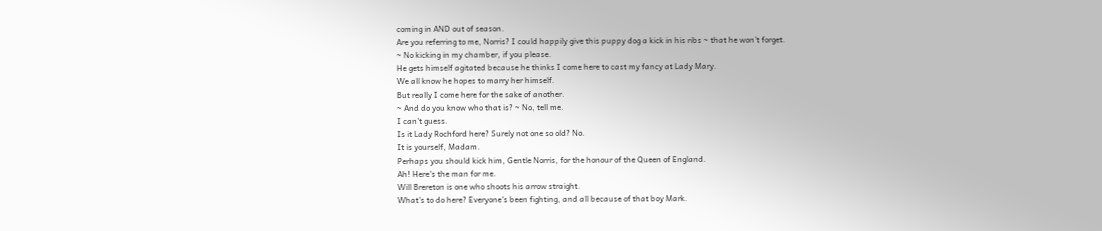coming in AND out of season.
Are you referring to me, Norris? I could happily give this puppy dog a kick in his ribs ~ that he won't forget.
~ No kicking in my chamber, if you please.
He gets himself agitated because he thinks I come here to cast my fancy at Lady Mary.
We all know he hopes to marry her himself.
But really I come here for the sake of another.
~ And do you know who that is? ~ No, tell me.
I can't guess.
Is it Lady Rochford here? Surely not one so old? No.
It is yourself, Madam.
Perhaps you should kick him, Gentle Norris, for the honour of the Queen of England.
Ah! Here's the man for me.
Will Brereton is one who shoots his arrow straight.
What's to do here? Everyone's been fighting, and all because of that boy Mark.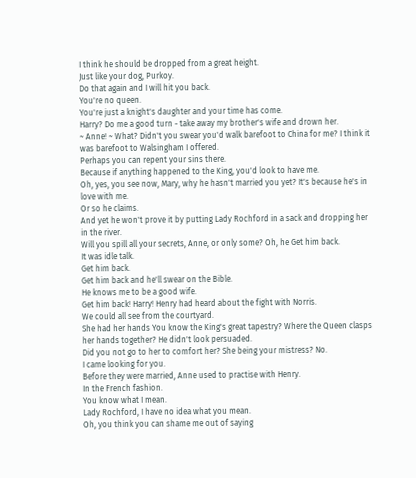I think he should be dropped from a great height.
Just like your dog, Purkoy.
Do that again and I will hit you back.
You're no queen.
You're just a knight's daughter and your time has come.
Harry? Do me a good turn - take away my brother's wife and drown her.
~ Anne! ~ What? Didn't you swear you'd walk barefoot to China for me? I think it was barefoot to Walsingham I offered.
Perhaps you can repent your sins there.
Because if anything happened to the King, you'd look to have me.
Oh, yes, you see now, Mary, why he hasn't married you yet? It's because he's in love with me.
Or so he claims.
And yet he won't prove it by putting Lady Rochford in a sack and dropping her in the river.
Will you spill all your secrets, Anne, or only some? Oh, he Get him back.
It was idle talk.
Get him back.
Get him back and he'll swear on the Bible.
He knows me to be a good wife.
Get him back! Harry! Henry had heard about the fight with Norris.
We could all see from the courtyard.
She had her hands You know the King's great tapestry? Where the Queen clasps her hands together? He didn't look persuaded.
Did you not go to her to comfort her? She being your mistress? No.
I came looking for you.
Before they were married, Anne used to practise with Henry.
In the French fashion.
You know what I mean.
Lady Rochford, I have no idea what you mean.
Oh, you think you can shame me out of saying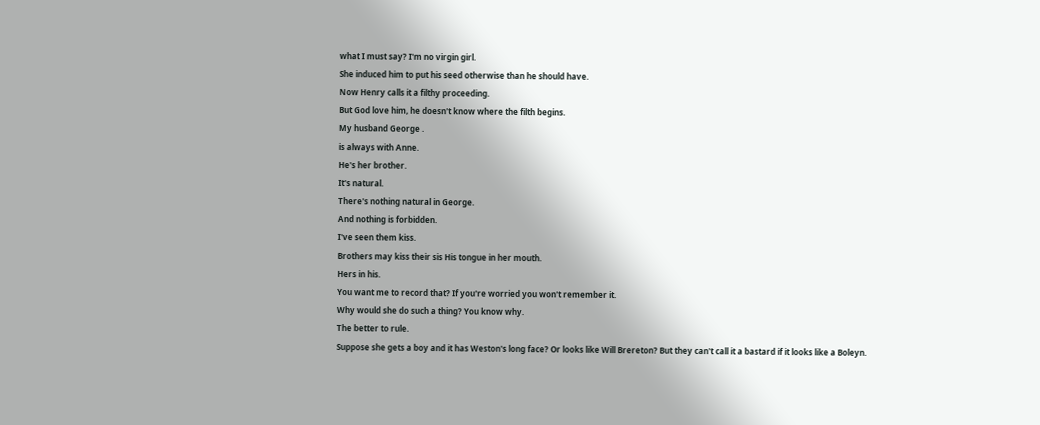what I must say? I'm no virgin girl.
She induced him to put his seed otherwise than he should have.
Now Henry calls it a filthy proceeding.
But God love him, he doesn't know where the filth begins.
My husband George .
is always with Anne.
He's her brother.
It's natural.
There's nothing natural in George.
And nothing is forbidden.
I've seen them kiss.
Brothers may kiss their sis His tongue in her mouth.
Hers in his.
You want me to record that? If you're worried you won't remember it.
Why would she do such a thing? You know why.
The better to rule.
Suppose she gets a boy and it has Weston's long face? Or looks like Will Brereton? But they can't call it a bastard if it looks like a Boleyn.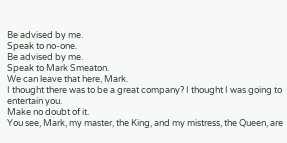Be advised by me.
Speak to no-one.
Be advised by me.
Speak to Mark Smeaton.
We can leave that here, Mark.
I thought there was to be a great company? I thought I was going to entertain you.
Make no doubt of it.
You see, Mark, my master, the King, and my mistress, the Queen, are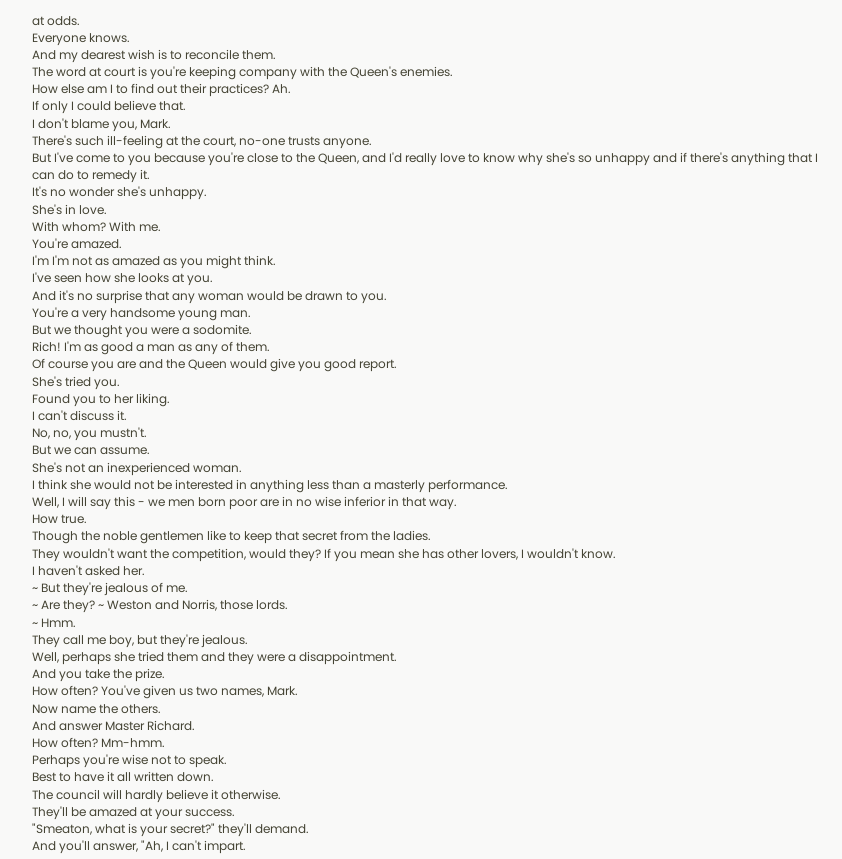at odds.
Everyone knows.
And my dearest wish is to reconcile them.
The word at court is you're keeping company with the Queen's enemies.
How else am I to find out their practices? Ah.
If only I could believe that.
I don't blame you, Mark.
There's such ill-feeling at the court, no-one trusts anyone.
But I've come to you because you're close to the Queen, and I'd really love to know why she's so unhappy and if there's anything that I can do to remedy it.
It's no wonder she's unhappy.
She's in love.
With whom? With me.
You're amazed.
I'm I'm not as amazed as you might think.
I've seen how she looks at you.
And it's no surprise that any woman would be drawn to you.
You're a very handsome young man.
But we thought you were a sodomite.
Rich! I'm as good a man as any of them.
Of course you are and the Queen would give you good report.
She's tried you.
Found you to her liking.
I can't discuss it.
No, no, you mustn't.
But we can assume.
She's not an inexperienced woman.
I think she would not be interested in anything less than a masterly performance.
Well, I will say this - we men born poor are in no wise inferior in that way.
How true.
Though the noble gentlemen like to keep that secret from the ladies.
They wouldn't want the competition, would they? If you mean she has other lovers, I wouldn't know.
I haven't asked her.
~ But they're jealous of me.
~ Are they? ~ Weston and Norris, those lords.
~ Hmm.
They call me boy, but they're jealous.
Well, perhaps she tried them and they were a disappointment.
And you take the prize.
How often? You've given us two names, Mark.
Now name the others.
And answer Master Richard.
How often? Mm-hmm.
Perhaps you're wise not to speak.
Best to have it all written down.
The council will hardly believe it otherwise.
They'll be amazed at your success.
"Smeaton, what is your secret?" they'll demand.
And you'll answer, "Ah, I can't impart.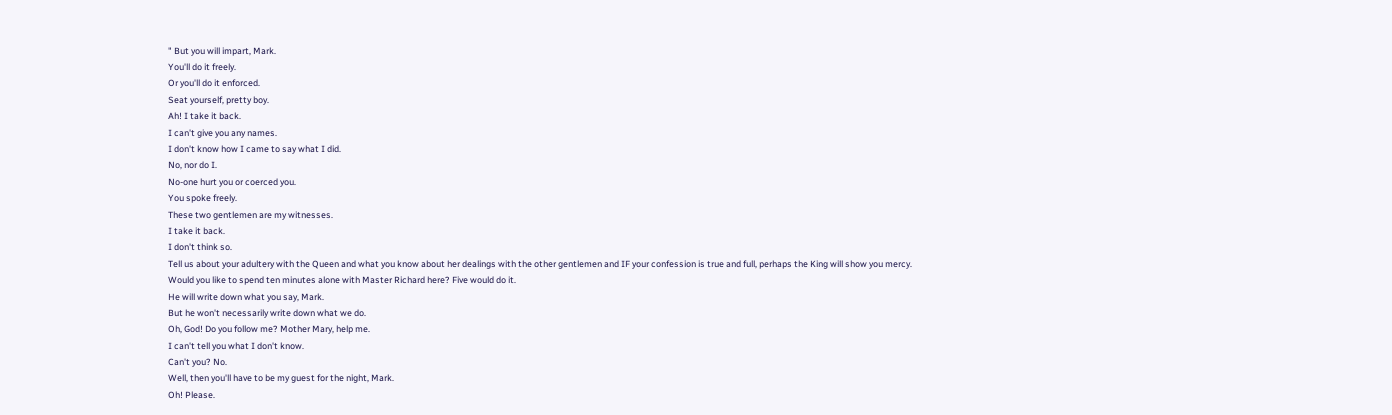" But you will impart, Mark.
You'll do it freely.
Or you'll do it enforced.
Seat yourself, pretty boy.
Ah! I take it back.
I can't give you any names.
I don't know how I came to say what I did.
No, nor do I.
No-one hurt you or coerced you.
You spoke freely.
These two gentlemen are my witnesses.
I take it back.
I don't think so.
Tell us about your adultery with the Queen and what you know about her dealings with the other gentlemen and IF your confession is true and full, perhaps the King will show you mercy.
Would you like to spend ten minutes alone with Master Richard here? Five would do it.
He will write down what you say, Mark.
But he won't necessarily write down what we do.
Oh, God! Do you follow me? Mother Mary, help me.
I can't tell you what I don't know.
Can't you? No.
Well, then you'll have to be my guest for the night, Mark.
Oh! Please.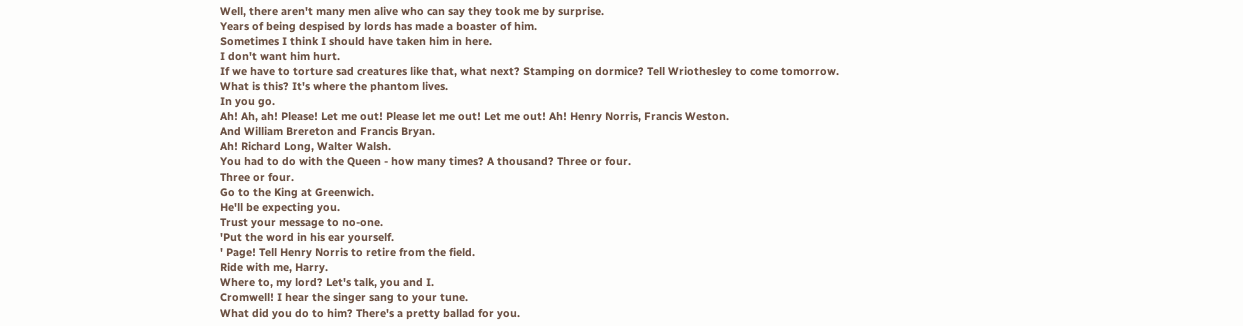Well, there aren't many men alive who can say they took me by surprise.
Years of being despised by lords has made a boaster of him.
Sometimes I think I should have taken him in here.
I don't want him hurt.
If we have to torture sad creatures like that, what next? Stamping on dormice? Tell Wriothesley to come tomorrow.
What is this? It's where the phantom lives.
In you go.
Ah! Ah, ah! Please! Let me out! Please let me out! Let me out! Ah! Henry Norris, Francis Weston.
And William Brereton and Francis Bryan.
Ah! Richard Long, Walter Walsh.
You had to do with the Queen - how many times? A thousand? Three or four.
Three or four.
Go to the King at Greenwich.
He'll be expecting you.
Trust your message to no-one.
'Put the word in his ear yourself.
' Page! Tell Henry Norris to retire from the field.
Ride with me, Harry.
Where to, my lord? Let's talk, you and I.
Cromwell! I hear the singer sang to your tune.
What did you do to him? There's a pretty ballad for you.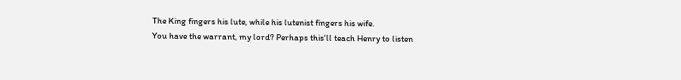The King fingers his lute, while his lutenist fingers his wife.
You have the warrant, my lord? Perhaps this'll teach Henry to listen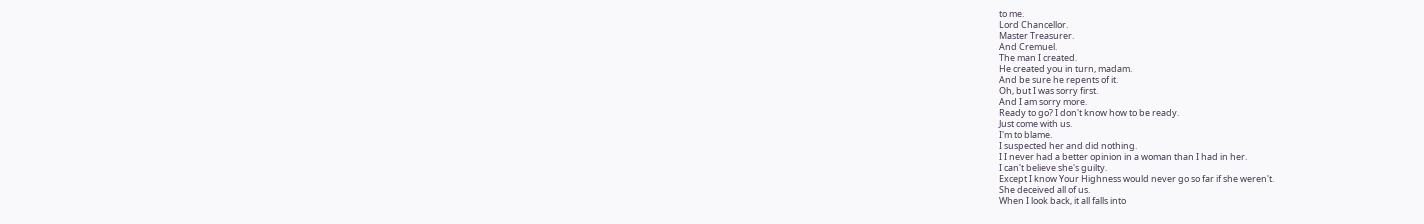to me.
Lord Chancellor.
Master Treasurer.
And Cremuel.
The man I created.
He created you in turn, madam.
And be sure he repents of it.
Oh, but I was sorry first.
And I am sorry more.
Ready to go? I don't know how to be ready.
Just come with us.
I'm to blame.
I suspected her and did nothing.
I I never had a better opinion in a woman than I had in her.
I can't believe she's guilty.
Except I know Your Highness would never go so far if she weren't.
She deceived all of us.
When I look back, it all falls into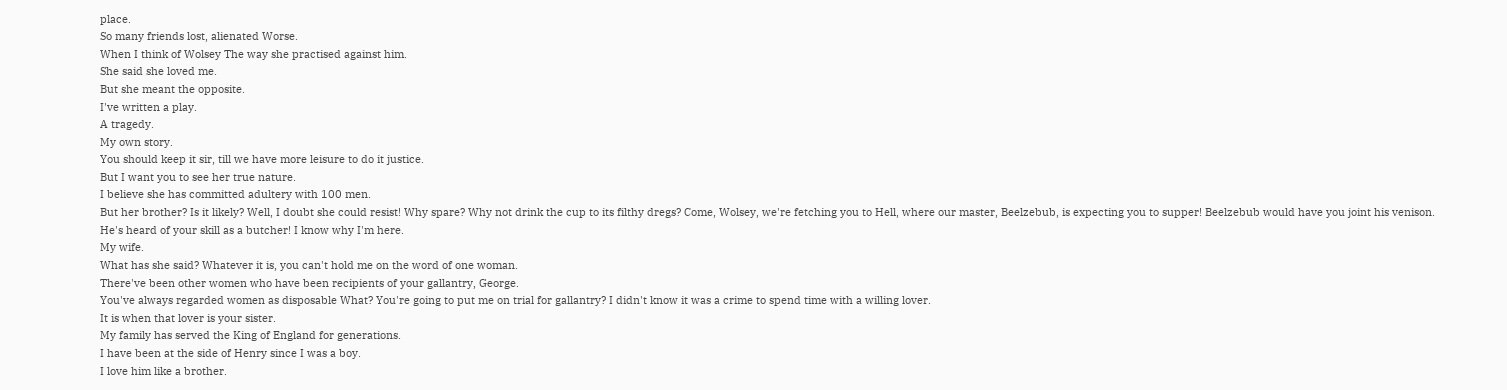place.
So many friends lost, alienated Worse.
When I think of Wolsey The way she practised against him.
She said she loved me.
But she meant the opposite.
I've written a play.
A tragedy.
My own story.
You should keep it sir, till we have more leisure to do it justice.
But I want you to see her true nature.
I believe she has committed adultery with 100 men.
But her brother? Is it likely? Well, I doubt she could resist! Why spare? Why not drink the cup to its filthy dregs? Come, Wolsey, we're fetching you to Hell, where our master, Beelzebub, is expecting you to supper! Beelzebub would have you joint his venison.
He's heard of your skill as a butcher! I know why I'm here.
My wife.
What has she said? Whatever it is, you can't hold me on the word of one woman.
There've been other women who have been recipients of your gallantry, George.
You've always regarded women as disposable What? You're going to put me on trial for gallantry? I didn't know it was a crime to spend time with a willing lover.
It is when that lover is your sister.
My family has served the King of England for generations.
I have been at the side of Henry since I was a boy.
I love him like a brother.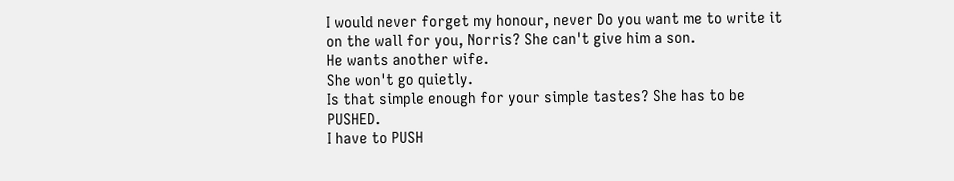I would never forget my honour, never Do you want me to write it on the wall for you, Norris? She can't give him a son.
He wants another wife.
She won't go quietly.
Is that simple enough for your simple tastes? She has to be PUSHED.
I have to PUSH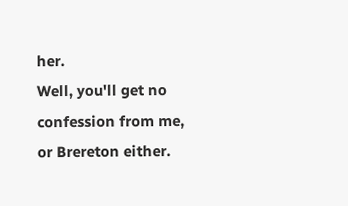her.
Well, you'll get no confession from me, or Brereton either.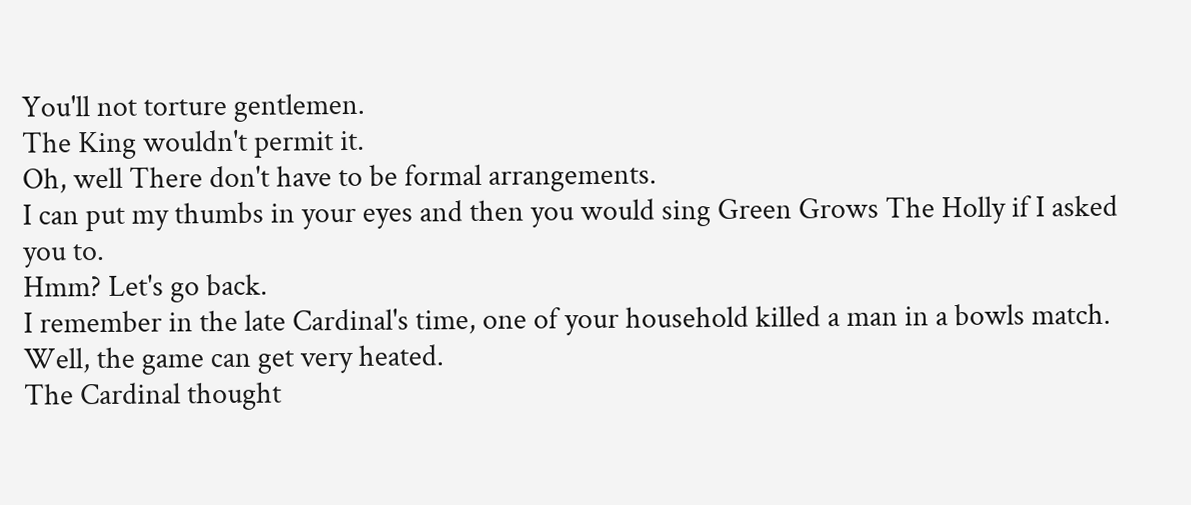You'll not torture gentlemen.
The King wouldn't permit it.
Oh, well There don't have to be formal arrangements.
I can put my thumbs in your eyes and then you would sing Green Grows The Holly if I asked you to.
Hmm? Let's go back.
I remember in the late Cardinal's time, one of your household killed a man in a bowls match.
Well, the game can get very heated.
The Cardinal thought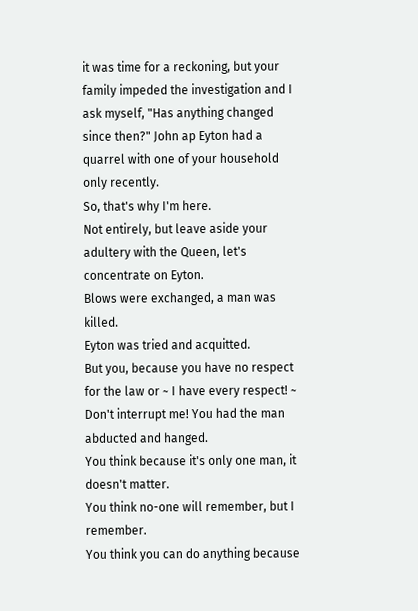it was time for a reckoning, but your family impeded the investigation and I ask myself, "Has anything changed since then?" John ap Eyton had a quarrel with one of your household only recently.
So, that's why I'm here.
Not entirely, but leave aside your adultery with the Queen, let's concentrate on Eyton.
Blows were exchanged, a man was killed.
Eyton was tried and acquitted.
But you, because you have no respect for the law or ~ I have every respect! ~ Don't interrupt me! You had the man abducted and hanged.
You think because it's only one man, it doesn't matter.
You think no-one will remember, but I remember.
You think you can do anything because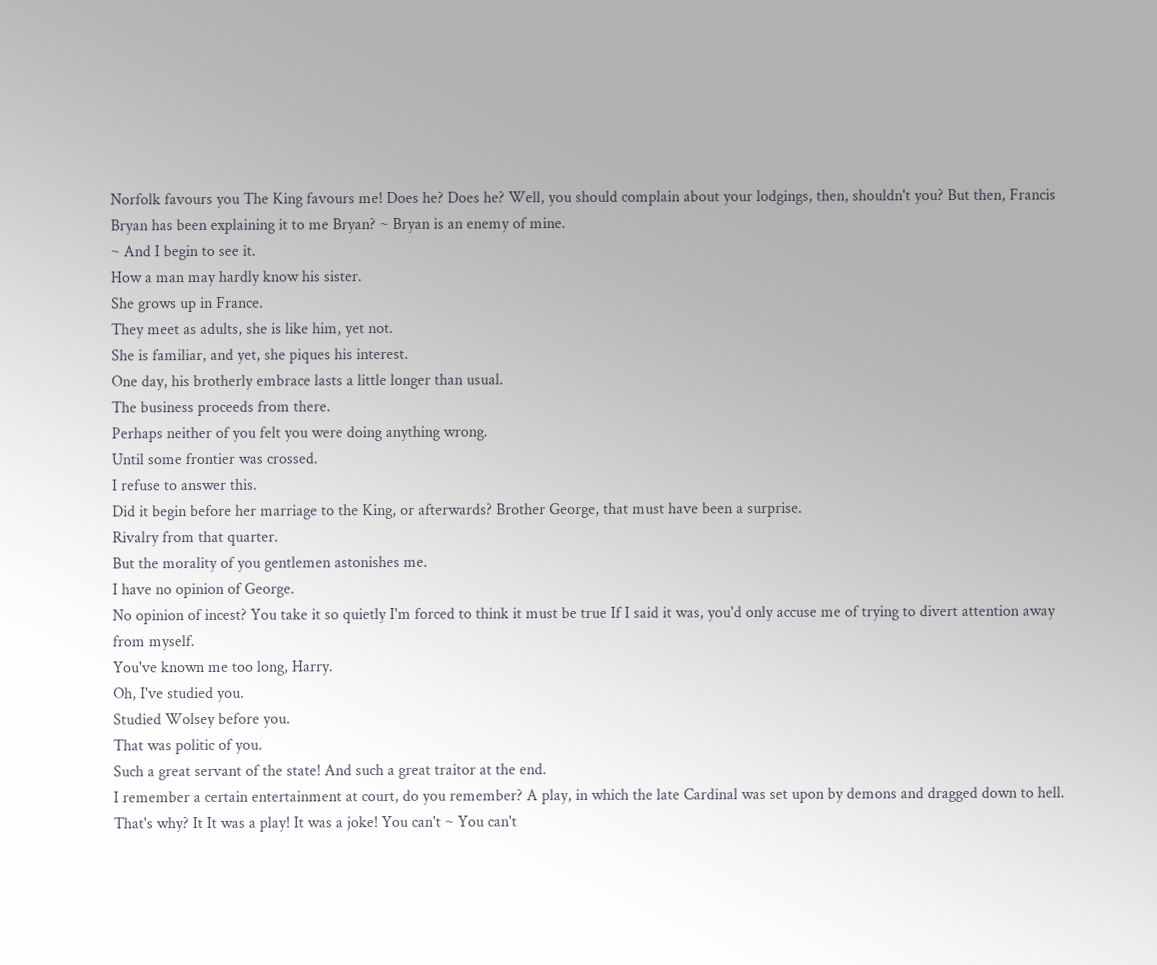Norfolk favours you The King favours me! Does he? Does he? Well, you should complain about your lodgings, then, shouldn't you? But then, Francis Bryan has been explaining it to me Bryan? ~ Bryan is an enemy of mine.
~ And I begin to see it.
How a man may hardly know his sister.
She grows up in France.
They meet as adults, she is like him, yet not.
She is familiar, and yet, she piques his interest.
One day, his brotherly embrace lasts a little longer than usual.
The business proceeds from there.
Perhaps neither of you felt you were doing anything wrong.
Until some frontier was crossed.
I refuse to answer this.
Did it begin before her marriage to the King, or afterwards? Brother George, that must have been a surprise.
Rivalry from that quarter.
But the morality of you gentlemen astonishes me.
I have no opinion of George.
No opinion of incest? You take it so quietly I'm forced to think it must be true If I said it was, you'd only accuse me of trying to divert attention away from myself.
You've known me too long, Harry.
Oh, I've studied you.
Studied Wolsey before you.
That was politic of you.
Such a great servant of the state! And such a great traitor at the end.
I remember a certain entertainment at court, do you remember? A play, in which the late Cardinal was set upon by demons and dragged down to hell.
That's why? It It was a play! It was a joke! You can't ~ You can't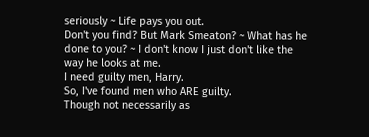seriously ~ Life pays you out.
Don't you find? But Mark Smeaton? ~ What has he done to you? ~ I don't know I just don't like the way he looks at me.
I need guilty men, Harry.
So, I've found men who ARE guilty.
Though not necessarily as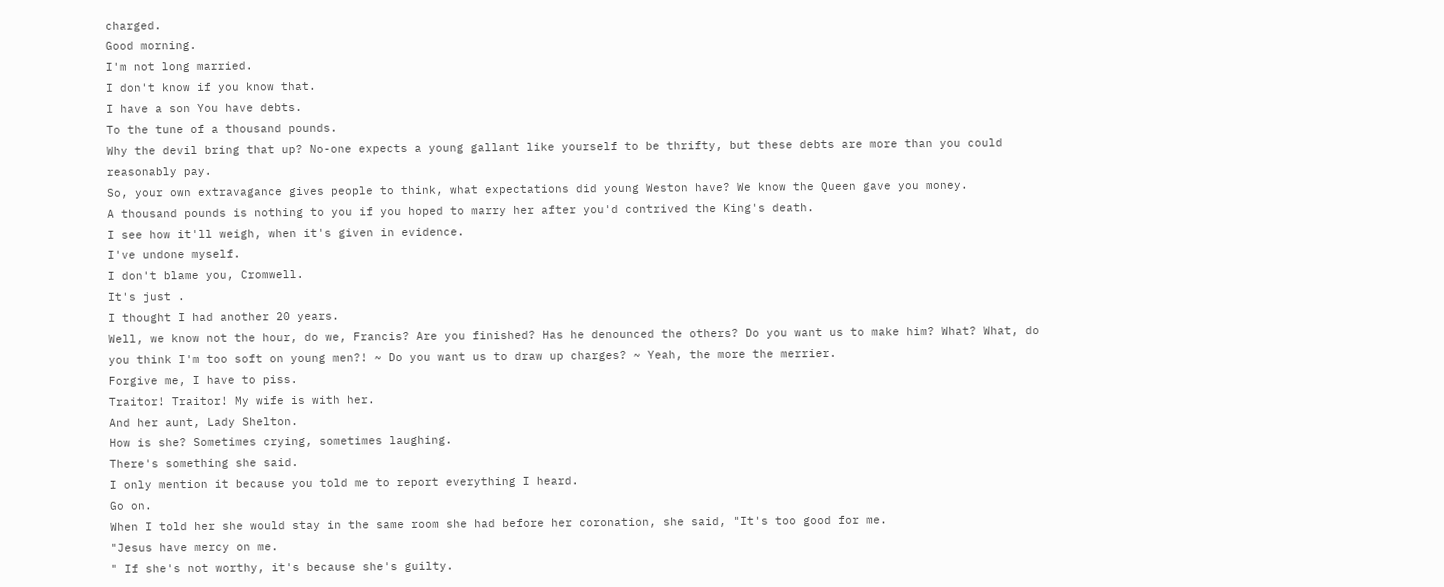charged.
Good morning.
I'm not long married.
I don't know if you know that.
I have a son You have debts.
To the tune of a thousand pounds.
Why the devil bring that up? No-one expects a young gallant like yourself to be thrifty, but these debts are more than you could reasonably pay.
So, your own extravagance gives people to think, what expectations did young Weston have? We know the Queen gave you money.
A thousand pounds is nothing to you if you hoped to marry her after you'd contrived the King's death.
I see how it'll weigh, when it's given in evidence.
I've undone myself.
I don't blame you, Cromwell.
It's just .
I thought I had another 20 years.
Well, we know not the hour, do we, Francis? Are you finished? Has he denounced the others? Do you want us to make him? What? What, do you think I'm too soft on young men?! ~ Do you want us to draw up charges? ~ Yeah, the more the merrier.
Forgive me, I have to piss.
Traitor! Traitor! My wife is with her.
And her aunt, Lady Shelton.
How is she? Sometimes crying, sometimes laughing.
There's something she said.
I only mention it because you told me to report everything I heard.
Go on.
When I told her she would stay in the same room she had before her coronation, she said, "It's too good for me.
"Jesus have mercy on me.
" If she's not worthy, it's because she's guilty.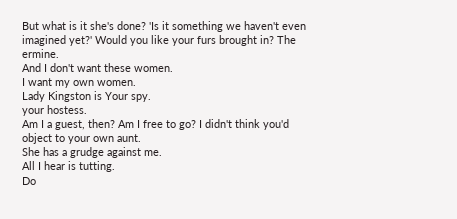But what is it she's done? 'Is it something we haven't even imagined yet?' Would you like your furs brought in? The ermine.
And I don't want these women.
I want my own women.
Lady Kingston is Your spy.
your hostess.
Am I a guest, then? Am I free to go? I didn't think you'd object to your own aunt.
She has a grudge against me.
All I hear is tutting.
Do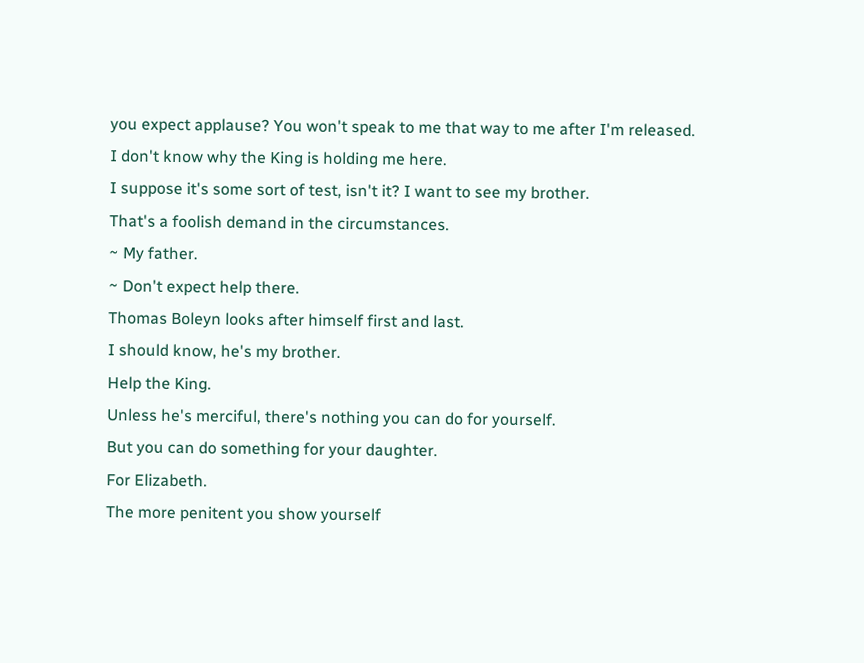you expect applause? You won't speak to me that way to me after I'm released.
I don't know why the King is holding me here.
I suppose it's some sort of test, isn't it? I want to see my brother.
That's a foolish demand in the circumstances.
~ My father.
~ Don't expect help there.
Thomas Boleyn looks after himself first and last.
I should know, he's my brother.
Help the King.
Unless he's merciful, there's nothing you can do for yourself.
But you can do something for your daughter.
For Elizabeth.
The more penitent you show yourself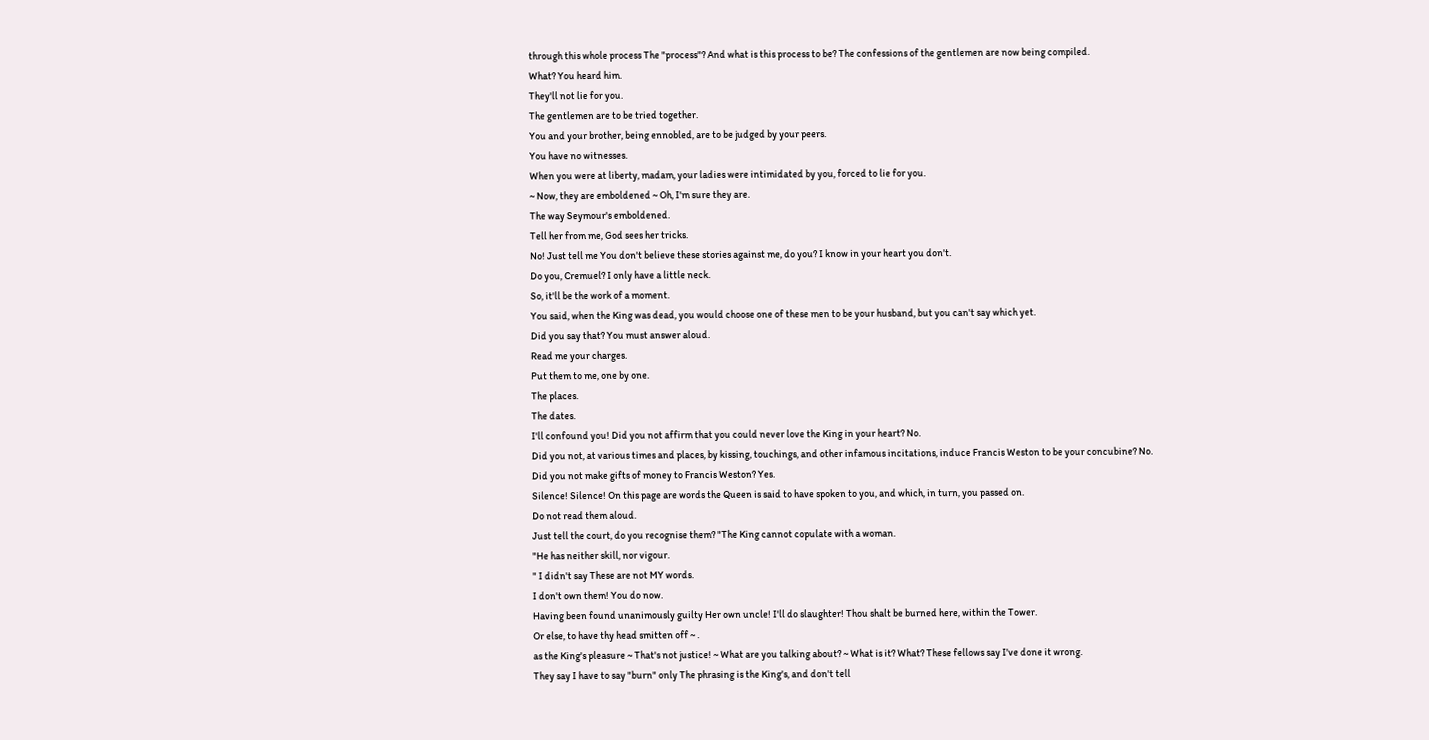through this whole process The "process"? And what is this process to be? The confessions of the gentlemen are now being compiled.
What? You heard him.
They'll not lie for you.
The gentlemen are to be tried together.
You and your brother, being ennobled, are to be judged by your peers.
You have no witnesses.
When you were at liberty, madam, your ladies were intimidated by you, forced to lie for you.
~ Now, they are emboldened ~ Oh, I'm sure they are.
The way Seymour's emboldened.
Tell her from me, God sees her tricks.
No! Just tell me You don't believe these stories against me, do you? I know in your heart you don't.
Do you, Cremuel? I only have a little neck.
So, it'll be the work of a moment.
You said, when the King was dead, you would choose one of these men to be your husband, but you can't say which yet.
Did you say that? You must answer aloud.
Read me your charges.
Put them to me, one by one.
The places.
The dates.
I'll confound you! Did you not affirm that you could never love the King in your heart? No.
Did you not, at various times and places, by kissing, touchings, and other infamous incitations, induce Francis Weston to be your concubine? No.
Did you not make gifts of money to Francis Weston? Yes.
Silence! Silence! On this page are words the Queen is said to have spoken to you, and which, in turn, you passed on.
Do not read them aloud.
Just tell the court, do you recognise them? "The King cannot copulate with a woman.
"He has neither skill, nor vigour.
" I didn't say These are not MY words.
I don't own them! You do now.
Having been found unanimously guilty Her own uncle! I'll do slaughter! Thou shalt be burned here, within the Tower.
Or else, to have thy head smitten off ~ .
as the King's pleasure ~ That's not justice! ~ What are you talking about? ~ What is it? What? These fellows say I've done it wrong.
They say I have to say "burn" only The phrasing is the King's, and don't tell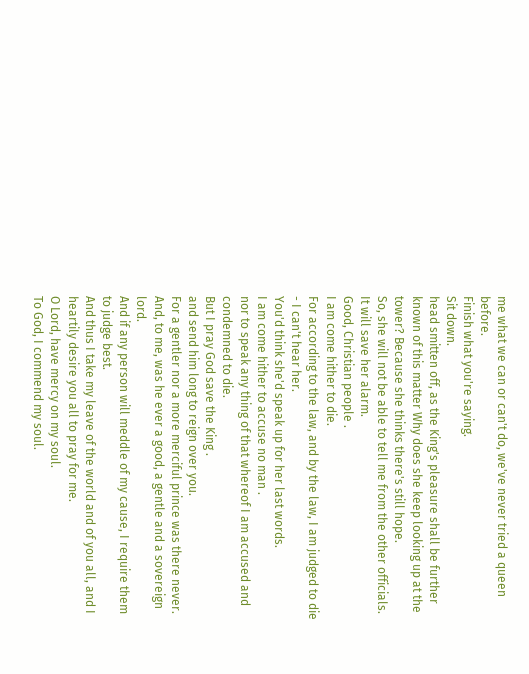me what we can or can't do, we've never tried a queen before.
Finish what you're saying.
Sit down.
head smitten off, as the King's pleasure shall be further known of this matter Why does she keep looking up at the tower? Because she thinks there's still hope.
So, she will not be able to tell me from the other officials.
It will save her alarm.
Good, Christian people .
I am come hither to die.
For according to the law, and by the law, I am judged to die - I can't hear her.
You'd think she'd speak up for her last words.
I am come hither to accuse no man .
nor to speak any thing of that whereof I am accused and condemned to die.
But I pray God save the King .
and send him long to reign over you.
For a gentler nor a more merciful prince was there never.
And, to me, was he ever a good, a gentle and a sovereign lord.
And if any person will meddle of my cause, I require them to judge best.
And thus I take my leave of the world and of you all, and I heartily desire you all to pray for me.
O Lord, have mercy on my soul.
To God, I commend my soul.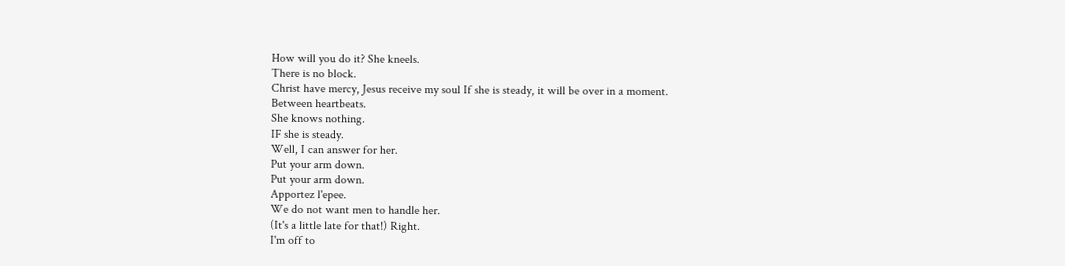How will you do it? She kneels.
There is no block.
Christ have mercy, Jesus receive my soul If she is steady, it will be over in a moment.
Between heartbeats.
She knows nothing.
IF she is steady.
Well, I can answer for her.
Put your arm down.
Put your arm down.
Apportez l'epee.
We do not want men to handle her.
(It's a little late for that!) Right.
I'm off to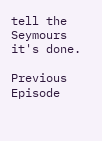tell the Seymours it's done.

Previous Episode